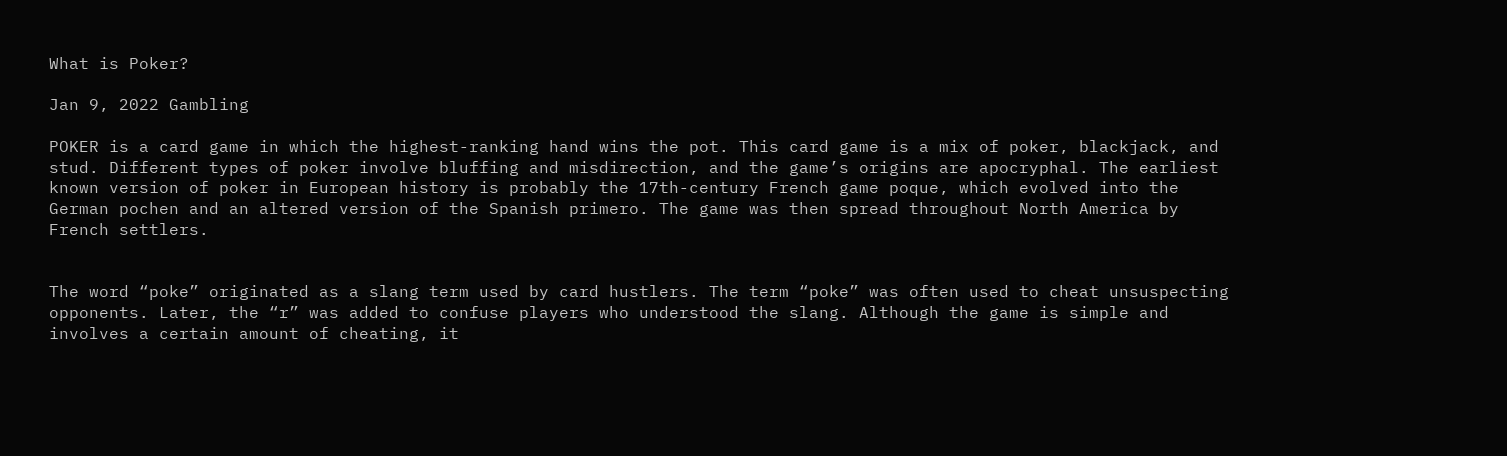What is Poker?

Jan 9, 2022 Gambling

POKER is a card game in which the highest-ranking hand wins the pot. This card game is a mix of poker, blackjack, and stud. Different types of poker involve bluffing and misdirection, and the game’s origins are apocryphal. The earliest known version of poker in European history is probably the 17th-century French game poque, which evolved into the German pochen and an altered version of the Spanish primero. The game was then spread throughout North America by French settlers.


The word “poke” originated as a slang term used by card hustlers. The term “poke” was often used to cheat unsuspecting opponents. Later, the “r” was added to confuse players who understood the slang. Although the game is simple and involves a certain amount of cheating, it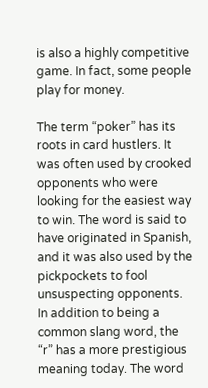is also a highly competitive game. In fact, some people play for money.

The term “poker” has its roots in card hustlers. It was often used by crooked opponents who were looking for the easiest way to win. The word is said to have originated in Spanish, and it was also used by the pickpockets to fool unsuspecting opponents. In addition to being a common slang word, the “r” has a more prestigious meaning today. The word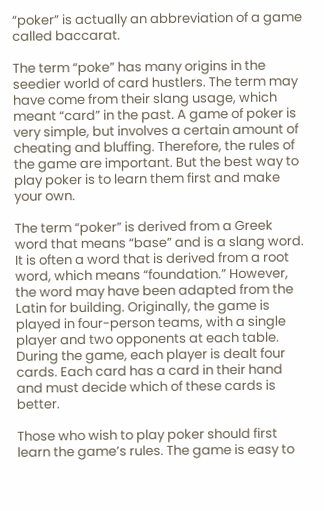“poker” is actually an abbreviation of a game called baccarat.

The term “poke” has many origins in the seedier world of card hustlers. The term may have come from their slang usage, which meant “card” in the past. A game of poker is very simple, but involves a certain amount of cheating and bluffing. Therefore, the rules of the game are important. But the best way to play poker is to learn them first and make your own.

The term “poker” is derived from a Greek word that means “base” and is a slang word. It is often a word that is derived from a root word, which means “foundation.” However, the word may have been adapted from the Latin for building. Originally, the game is played in four-person teams, with a single player and two opponents at each table. During the game, each player is dealt four cards. Each card has a card in their hand and must decide which of these cards is better.

Those who wish to play poker should first learn the game’s rules. The game is easy to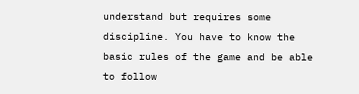understand but requires some discipline. You have to know the basic rules of the game and be able to follow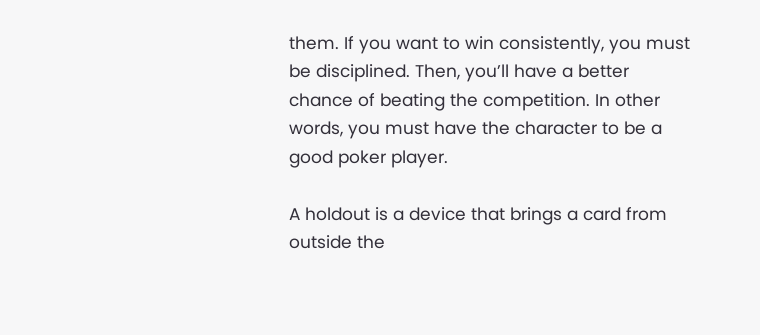them. If you want to win consistently, you must be disciplined. Then, you’ll have a better chance of beating the competition. In other words, you must have the character to be a good poker player.

A holdout is a device that brings a card from outside the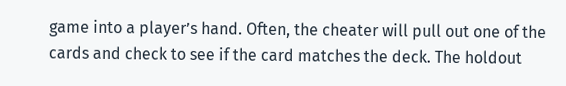game into a player’s hand. Often, the cheater will pull out one of the cards and check to see if the card matches the deck. The holdout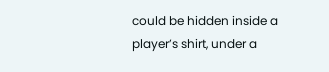could be hidden inside a player’s shirt, under a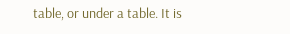table, or under a table. It is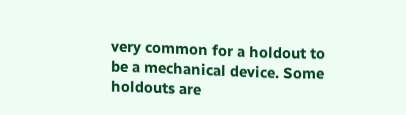very common for a holdout to be a mechanical device. Some holdouts are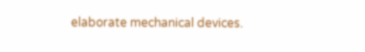elaborate mechanical devices.